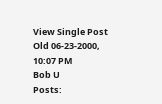View Single Post
Old 06-23-2000, 10:07 PM
Bob U
Posts: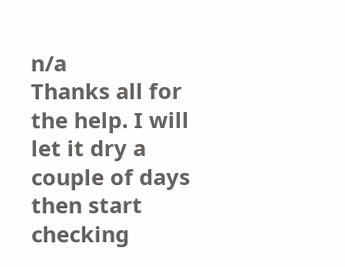n/a
Thanks all for the help. I will let it dry a couple of days then start checking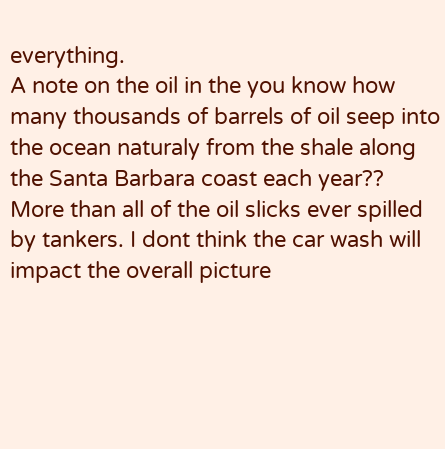everything.
A note on the oil in the you know how many thousands of barrels of oil seep into the ocean naturaly from the shale along the Santa Barbara coast each year?? More than all of the oil slicks ever spilled by tankers. I dont think the car wash will impact the overall picture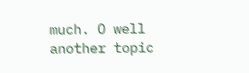much. O well another topic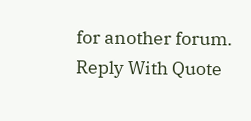for another forum.
Reply With Quote